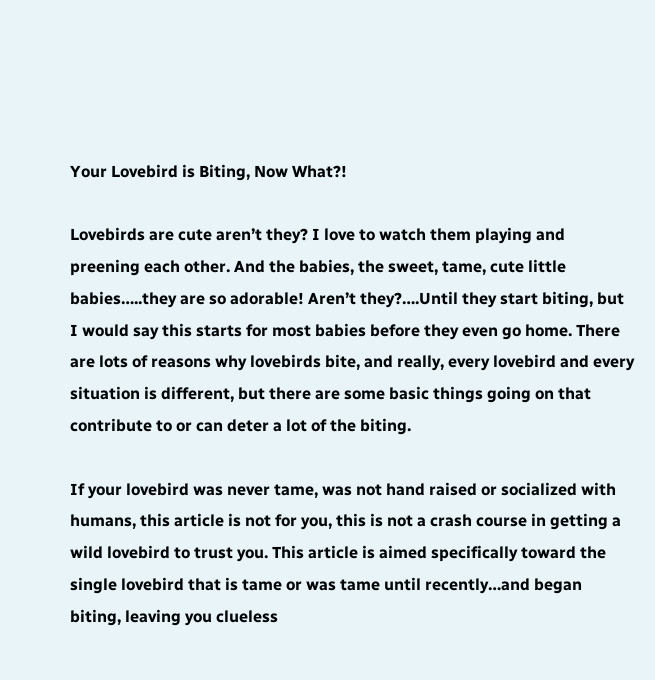Your Lovebird is Biting, Now What?!

Lovebirds are cute aren’t they? I love to watch them playing and preening each other. And the babies, the sweet, tame, cute little babies…..they are so adorable! Aren’t they?….Until they start biting, but I would say this starts for most babies before they even go home. There are lots of reasons why lovebirds bite, and really, every lovebird and every situation is different, but there are some basic things going on that contribute to or can deter a lot of the biting.

If your lovebird was never tame, was not hand raised or socialized with humans, this article is not for you, this is not a crash course in getting a wild lovebird to trust you. This article is aimed specifically toward the single lovebird that is tame or was tame until recently…and began biting, leaving you clueless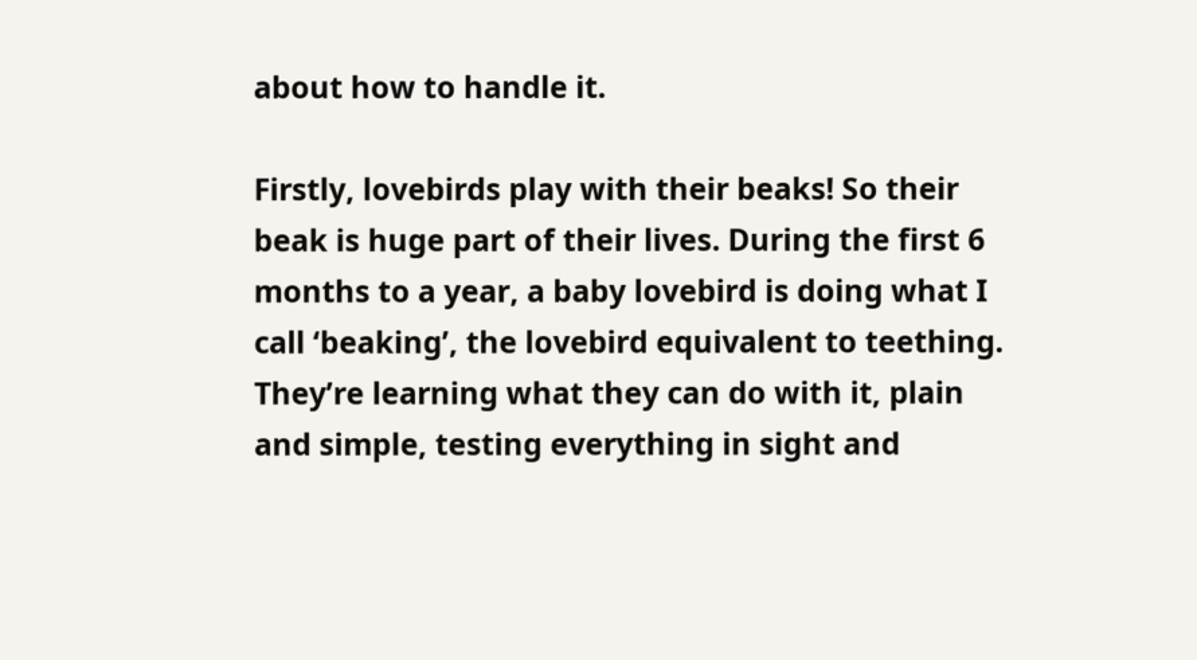about how to handle it.

Firstly, lovebirds play with their beaks! So their beak is huge part of their lives. During the first 6 months to a year, a baby lovebird is doing what I call ‘beaking’, the lovebird equivalent to teething. They’re learning what they can do with it, plain and simple, testing everything in sight and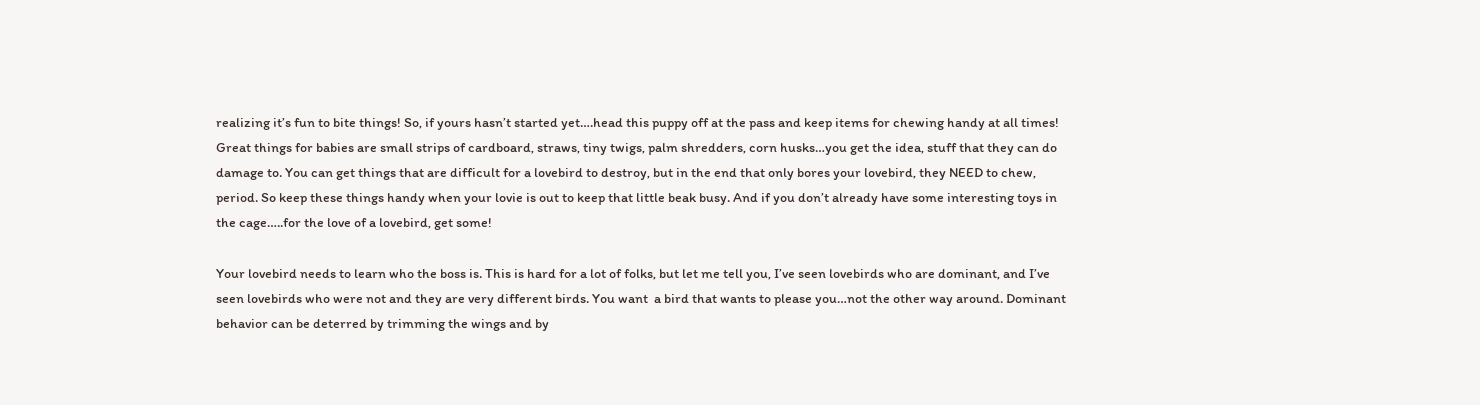realizing it’s fun to bite things! So, if yours hasn’t started yet….head this puppy off at the pass and keep items for chewing handy at all times! Great things for babies are small strips of cardboard, straws, tiny twigs, palm shredders, corn husks…you get the idea, stuff that they can do damage to. You can get things that are difficult for a lovebird to destroy, but in the end that only bores your lovebird, they NEED to chew, period. So keep these things handy when your lovie is out to keep that little beak busy. And if you don’t already have some interesting toys in the cage…..for the love of a lovebird, get some!

Your lovebird needs to learn who the boss is. This is hard for a lot of folks, but let me tell you, I’ve seen lovebirds who are dominant, and I’ve seen lovebirds who were not and they are very different birds. You want  a bird that wants to please you…not the other way around. Dominant behavior can be deterred by trimming the wings and by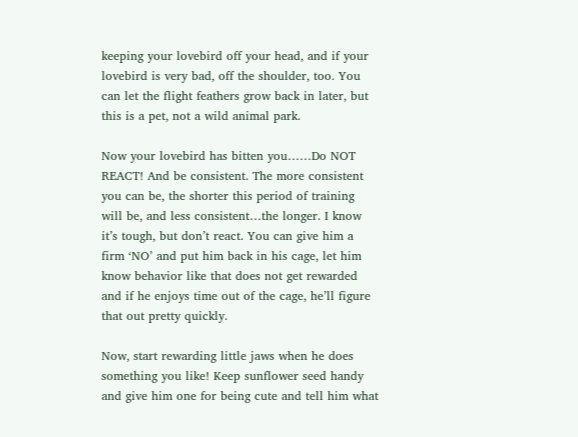keeping your lovebird off your head, and if your lovebird is very bad, off the shoulder, too. You can let the flight feathers grow back in later, but this is a pet, not a wild animal park.

Now your lovebird has bitten you……Do NOT REACT! And be consistent. The more consistent you can be, the shorter this period of training will be, and less consistent…the longer. I know it’s tough, but don’t react. You can give him a firm ‘NO’ and put him back in his cage, let him know behavior like that does not get rewarded and if he enjoys time out of the cage, he’ll figure that out pretty quickly.

Now, start rewarding little jaws when he does something you like! Keep sunflower seed handy and give him one for being cute and tell him what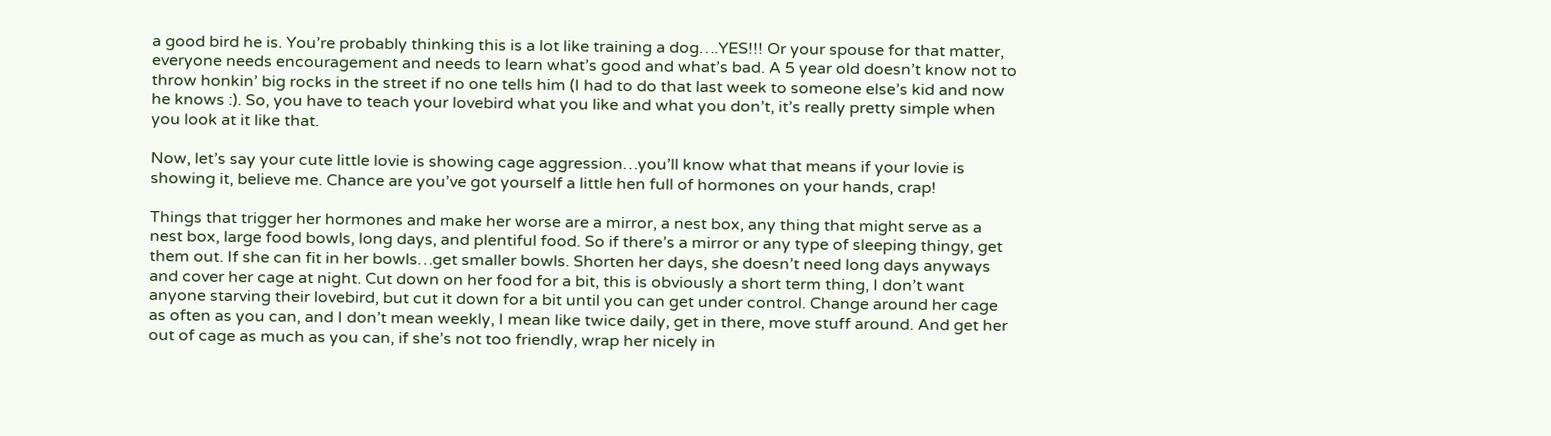a good bird he is. You’re probably thinking this is a lot like training a dog….YES!!! Or your spouse for that matter, everyone needs encouragement and needs to learn what’s good and what’s bad. A 5 year old doesn’t know not to throw honkin’ big rocks in the street if no one tells him (I had to do that last week to someone else’s kid and now he knows :). So, you have to teach your lovebird what you like and what you don’t, it’s really pretty simple when you look at it like that.

Now, let’s say your cute little lovie is showing cage aggression…you’ll know what that means if your lovie is showing it, believe me. Chance are you’ve got yourself a little hen full of hormones on your hands, crap!

Things that trigger her hormones and make her worse are a mirror, a nest box, any thing that might serve as a nest box, large food bowls, long days, and plentiful food. So if there’s a mirror or any type of sleeping thingy, get them out. If she can fit in her bowls…get smaller bowls. Shorten her days, she doesn’t need long days anyways and cover her cage at night. Cut down on her food for a bit, this is obviously a short term thing, I don’t want anyone starving their lovebird, but cut it down for a bit until you can get under control. Change around her cage as often as you can, and I don’t mean weekly, I mean like twice daily, get in there, move stuff around. And get her out of cage as much as you can, if she’s not too friendly, wrap her nicely in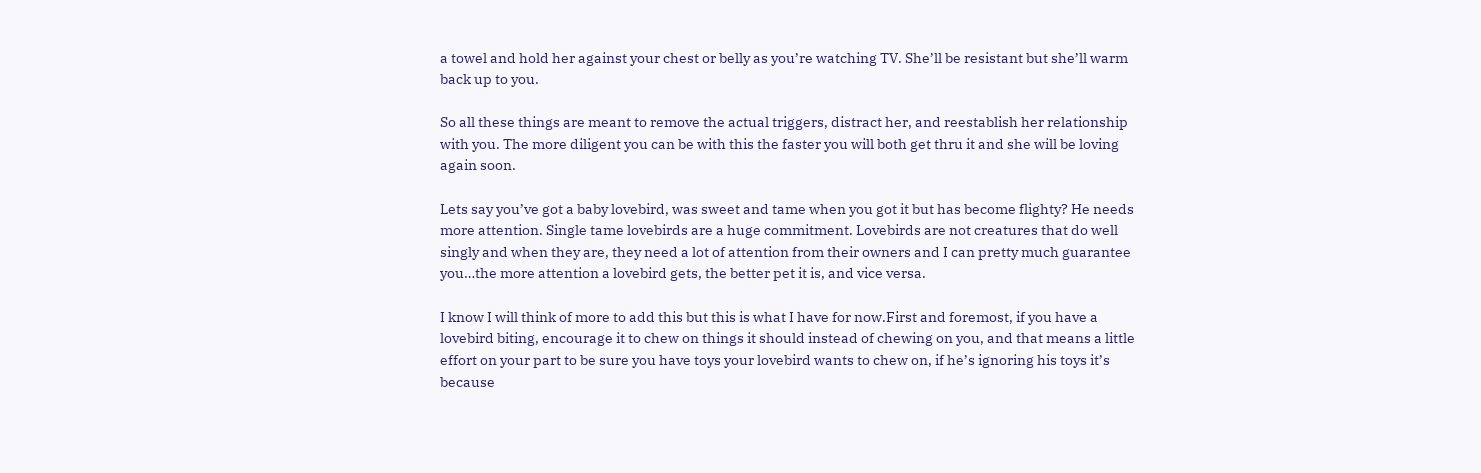a towel and hold her against your chest or belly as you’re watching TV. She’ll be resistant but she’ll warm back up to you.

So all these things are meant to remove the actual triggers, distract her, and reestablish her relationship with you. The more diligent you can be with this the faster you will both get thru it and she will be loving again soon.

Lets say you’ve got a baby lovebird, was sweet and tame when you got it but has become flighty? He needs more attention. Single tame lovebirds are a huge commitment. Lovebirds are not creatures that do well singly and when they are, they need a lot of attention from their owners and I can pretty much guarantee you…the more attention a lovebird gets, the better pet it is, and vice versa.

I know I will think of more to add this but this is what I have for now.First and foremost, if you have a lovebird biting, encourage it to chew on things it should instead of chewing on you, and that means a little effort on your part to be sure you have toys your lovebird wants to chew on, if he’s ignoring his toys it’s because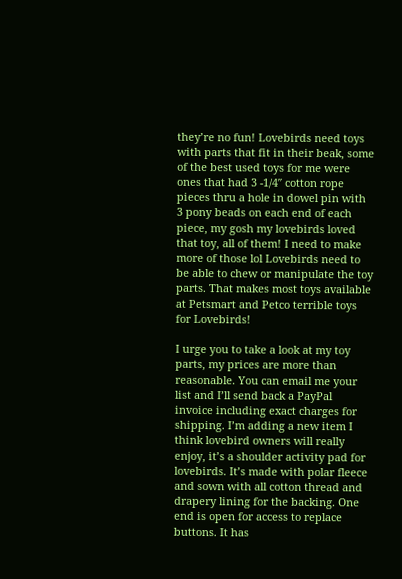they’re no fun! Lovebirds need toys with parts that fit in their beak, some of the best used toys for me were ones that had 3 -1/4″ cotton rope pieces thru a hole in dowel pin with 3 pony beads on each end of each piece, my gosh my lovebirds loved that toy, all of them! I need to make more of those lol Lovebirds need to be able to chew or manipulate the toy parts. That makes most toys available at Petsmart and Petco terrible toys for Lovebirds!

I urge you to take a look at my toy parts, my prices are more than reasonable. You can email me your list and I’ll send back a PayPal invoice including exact charges for shipping. I’m adding a new item I think lovebird owners will really enjoy, it’s a shoulder activity pad for lovebirds. It’s made with polar fleece and sown with all cotton thread and drapery lining for the backing. One end is open for access to replace buttons. It has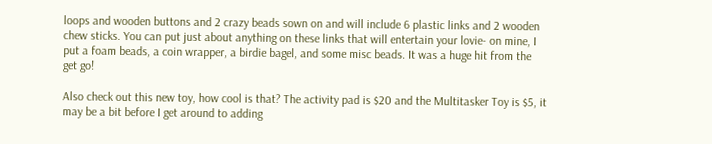loops and wooden buttons and 2 crazy beads sown on and will include 6 plastic links and 2 wooden chew sticks. You can put just about anything on these links that will entertain your lovie- on mine, I put a foam beads, a coin wrapper, a birdie bagel, and some misc beads. It was a huge hit from the get go!

Also check out this new toy, how cool is that? The activity pad is $20 and the Multitasker Toy is $5, it may be a bit before I get around to adding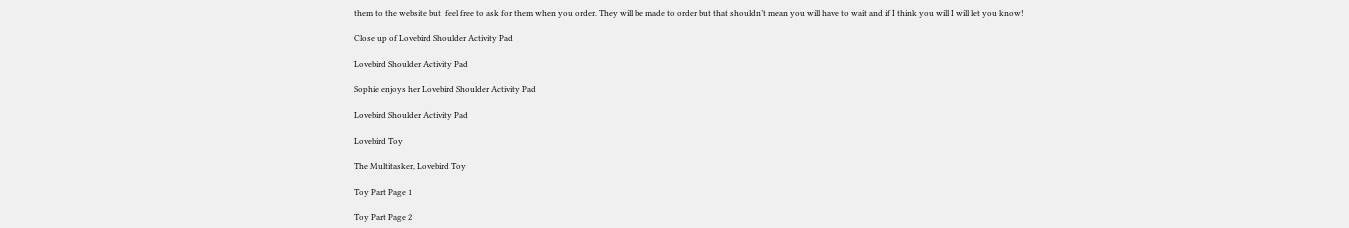them to the website but  feel free to ask for them when you order. They will be made to order but that shouldn’t mean you will have to wait and if I think you will I will let you know!

Close up of Lovebird Shoulder Activity Pad

Lovebird Shoulder Activity Pad

Sophie enjoys her Lovebird Shoulder Activity Pad

Lovebird Shoulder Activity Pad

Lovebird Toy

The Multitasker, Lovebird Toy

Toy Part Page 1

Toy Part Page 2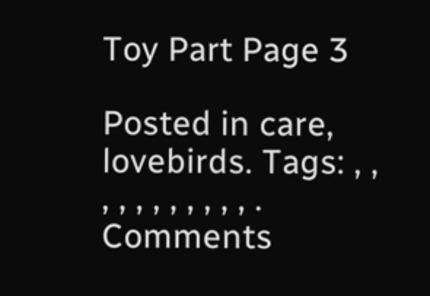Toy Part Page 3

Posted in care, lovebirds. Tags: , , , , , , , , , , , . Comments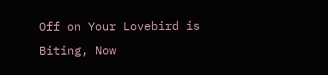Off on Your Lovebird is Biting, Now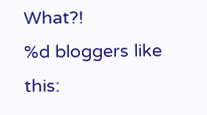What?!
%d bloggers like this: